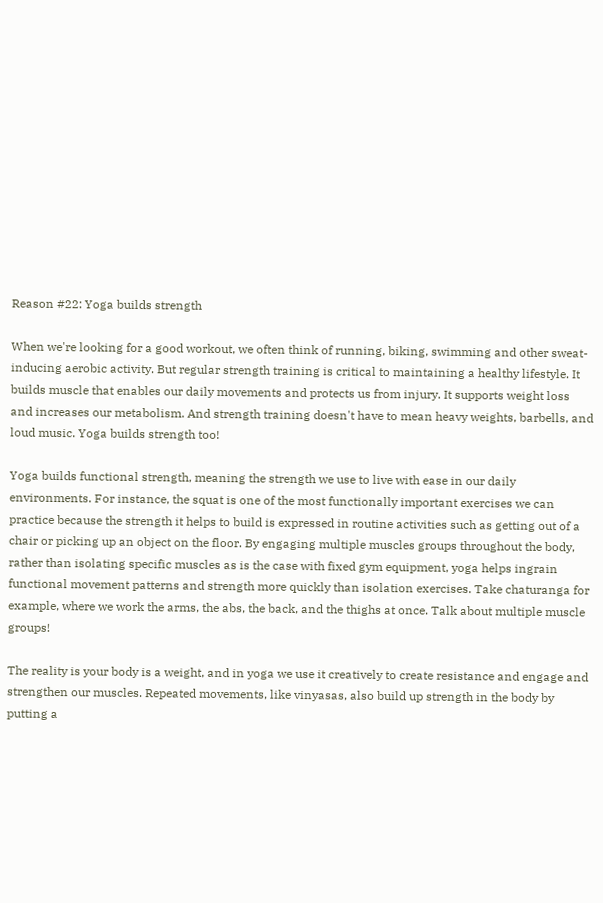Reason #22: Yoga builds strength

When we're looking for a good workout, we often think of running, biking, swimming and other sweat-inducing aerobic activity. But regular strength training is critical to maintaining a healthy lifestyle. It builds muscle that enables our daily movements and protects us from injury. It supports weight loss and increases our metabolism. And strength training doesn't have to mean heavy weights, barbells, and loud music. Yoga builds strength too!

Yoga builds functional strength, meaning the strength we use to live with ease in our daily environments. For instance, the squat is one of the most functionally important exercises we can practice because the strength it helps to build is expressed in routine activities such as getting out of a chair or picking up an object on the floor. By engaging multiple muscles groups throughout the body, rather than isolating specific muscles as is the case with fixed gym equipment, yoga helps ingrain functional movement patterns and strength more quickly than isolation exercises. Take chaturanga for example, where we work the arms, the abs, the back, and the thighs at once. Talk about multiple muscle groups!

The reality is your body is a weight, and in yoga we use it creatively to create resistance and engage and strengthen our muscles. Repeated movements, like vinyasas, also build up strength in the body by putting a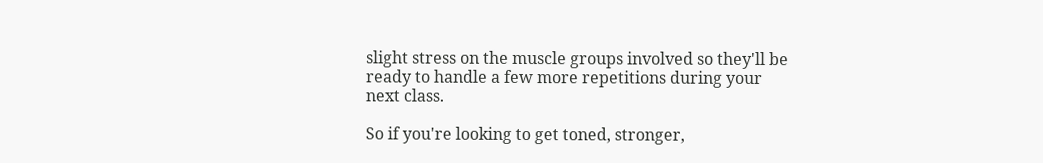slight stress on the muscle groups involved so they'll be ready to handle a few more repetitions during your next class.

So if you're looking to get toned, stronger,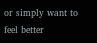or simply want to feel better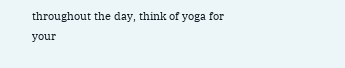throughout the day, think of yoga for your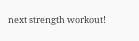next strength workout!